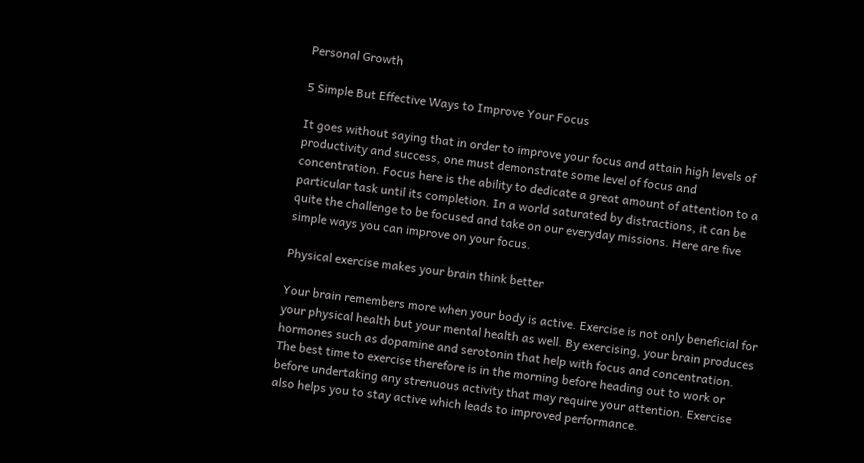Personal Growth

5 Simple But Effective Ways to Improve Your Focus

It goes without saying that in order to improve your focus and attain high levels of productivity and success, one must demonstrate some level of focus and concentration. Focus here is the ability to dedicate a great amount of attention to a particular task until its completion. In a world saturated by distractions, it can be quite the challenge to be focused and take on our everyday missions. Here are five simple ways you can improve on your focus.

Physical exercise makes your brain think better

Your brain remembers more when your body is active. Exercise is not only beneficial for your physical health but your mental health as well. By exercising, your brain produces hormones such as dopamine and serotonin that help with focus and concentration. The best time to exercise therefore is in the morning before heading out to work or before undertaking any strenuous activity that may require your attention. Exercise also helps you to stay active which leads to improved performance.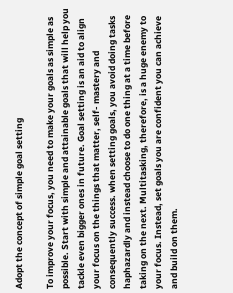Adopt the concept of simple goal setting

To improve your focus, you need to make your goals as simple as possible. Start with simple and attainable goals that will help you tackle even bigger ones in future. Goal setting is an aid to align your focus on the things that matter, self- mastery and consequently success. when setting goals, you avoid doing tasks haphazardly and instead choose to do one thing at a time before taking on the next. Multitasking, therefore, is a huge enemy to your focus. Instead, set goals you are confident you can achieve and build on them.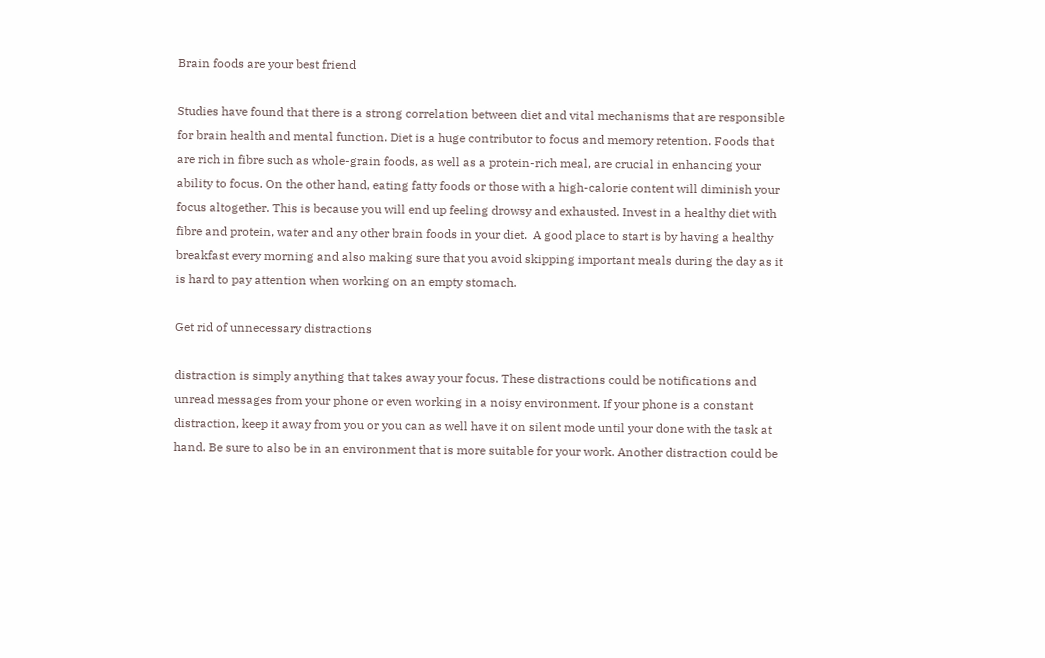Brain foods are your best friend

Studies have found that there is a strong correlation between diet and vital mechanisms that are responsible for brain health and mental function. Diet is a huge contributor to focus and memory retention. Foods that are rich in fibre such as whole-grain foods, as well as a protein-rich meal, are crucial in enhancing your ability to focus. On the other hand, eating fatty foods or those with a high-calorie content will diminish your focus altogether. This is because you will end up feeling drowsy and exhausted. Invest in a healthy diet with fibre and protein, water and any other brain foods in your diet.  A good place to start is by having a healthy breakfast every morning and also making sure that you avoid skipping important meals during the day as it is hard to pay attention when working on an empty stomach.

Get rid of unnecessary distractions

distraction is simply anything that takes away your focus. These distractions could be notifications and unread messages from your phone or even working in a noisy environment. If your phone is a constant distraction, keep it away from you or you can as well have it on silent mode until your done with the task at hand. Be sure to also be in an environment that is more suitable for your work. Another distraction could be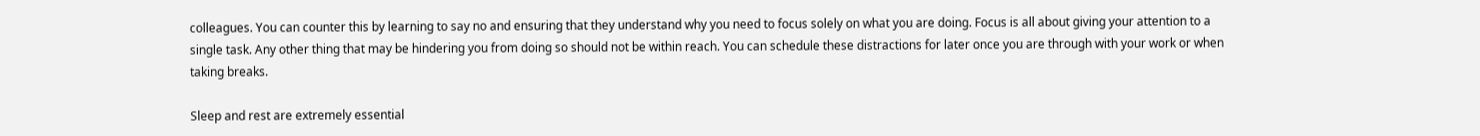colleagues. You can counter this by learning to say no and ensuring that they understand why you need to focus solely on what you are doing. Focus is all about giving your attention to a single task. Any other thing that may be hindering you from doing so should not be within reach. You can schedule these distractions for later once you are through with your work or when taking breaks.

Sleep and rest are extremely essential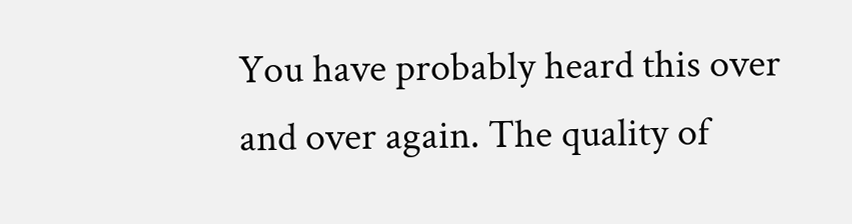You have probably heard this over and over again. The quality of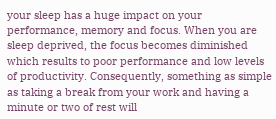your sleep has a huge impact on your performance, memory and focus. When you are sleep deprived, the focus becomes diminished which results to poor performance and low levels of productivity. Consequently, something as simple as taking a break from your work and having a minute or two of rest will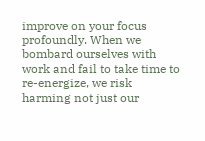improve on your focus profoundly. When we bombard ourselves with work and fail to take time to re-energize, we risk harming not just our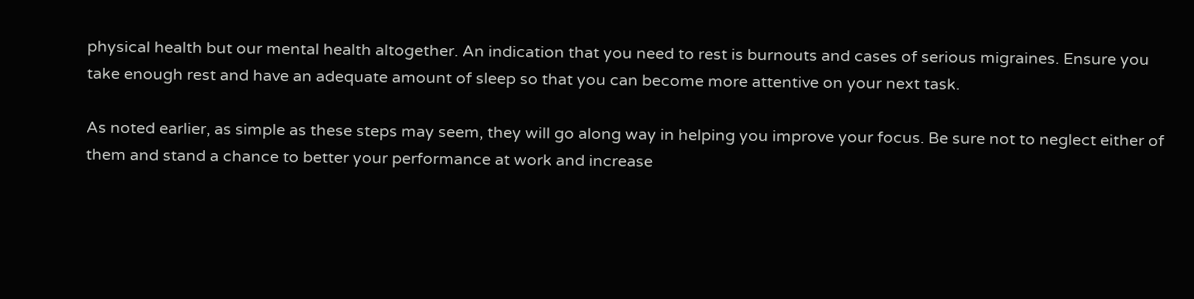physical health but our mental health altogether. An indication that you need to rest is burnouts and cases of serious migraines. Ensure you take enough rest and have an adequate amount of sleep so that you can become more attentive on your next task.

As noted earlier, as simple as these steps may seem, they will go along way in helping you improve your focus. Be sure not to neglect either of them and stand a chance to better your performance at work and increase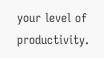your level of productivity.